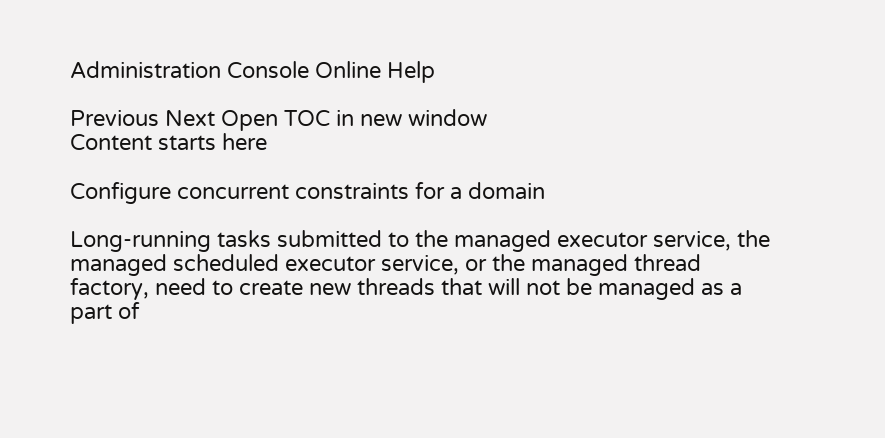Administration Console Online Help

Previous Next Open TOC in new window
Content starts here

Configure concurrent constraints for a domain

Long-running tasks submitted to the managed executor service, the managed scheduled executor service, or the managed thread factory, need to create new threads that will not be managed as a part of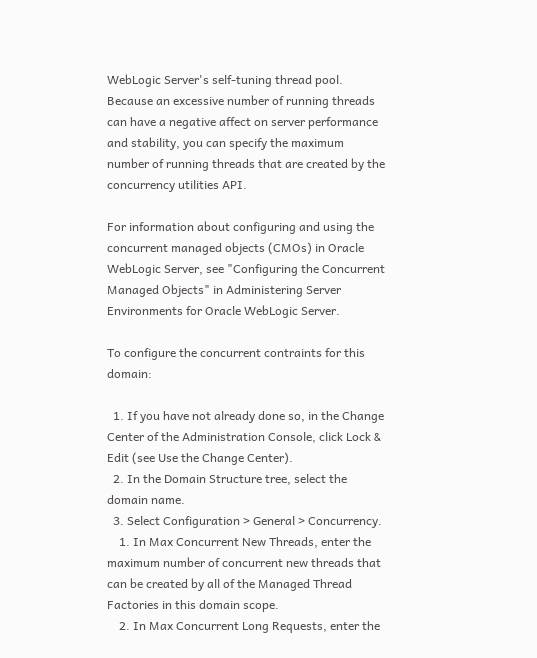WebLogic Server's self-tuning thread pool. Because an excessive number of running threads can have a negative affect on server performance and stability, you can specify the maximum number of running threads that are created by the concurrency utilities API.

For information about configuring and using the concurrent managed objects (CMOs) in Oracle WebLogic Server, see "Configuring the Concurrent Managed Objects" in Administering Server Environments for Oracle WebLogic Server.

To configure the concurrent contraints for this domain:

  1. If you have not already done so, in the Change Center of the Administration Console, click Lock & Edit (see Use the Change Center).
  2. In the Domain Structure tree, select the domain name.
  3. Select Configuration > General > Concurrency.
    1. In Max Concurrent New Threads, enter the maximum number of concurrent new threads that can be created by all of the Managed Thread Factories in this domain scope.
    2. In Max Concurrent Long Requests, enter the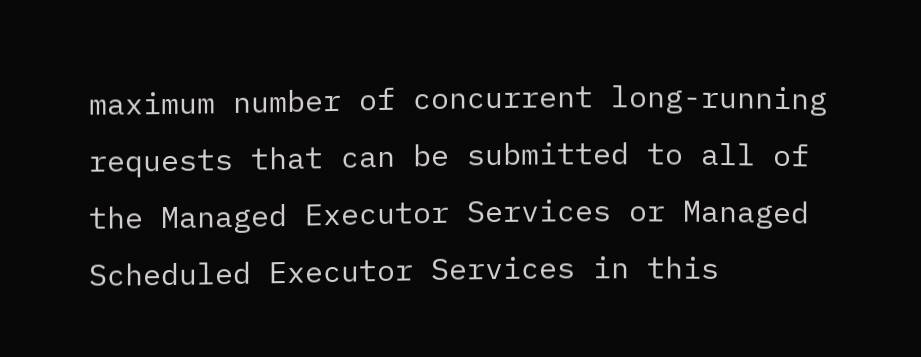maximum number of concurrent long-running requests that can be submitted to all of the Managed Executor Services or Managed Scheduled Executor Services in this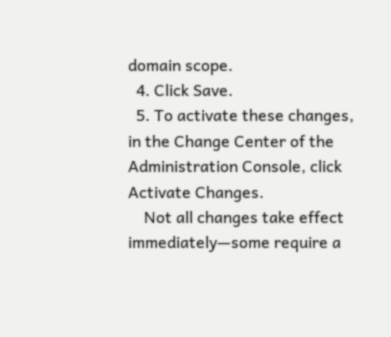domain scope.
  4. Click Save.
  5. To activate these changes, in the Change Center of the Administration Console, click Activate Changes.
    Not all changes take effect immediately—some require a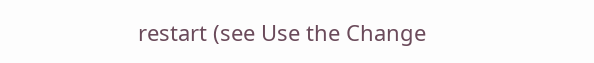restart (see Use the Change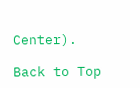Center).

Back to Top